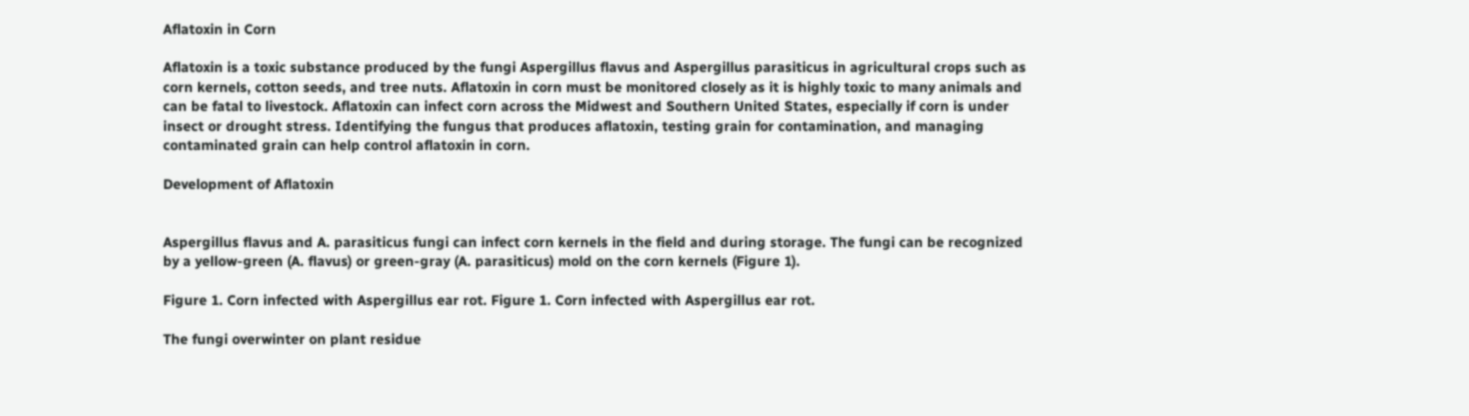Aflatoxin in Corn

Aflatoxin is a toxic substance produced by the fungi Aspergillus flavus and Aspergillus parasiticus in agricultural crops such as corn kernels, cotton seeds, and tree nuts. Aflatoxin in corn must be monitored closely as it is highly toxic to many animals and can be fatal to livestock. Aflatoxin can infect corn across the Midwest and Southern United States, especially if corn is under insect or drought stress. Identifying the fungus that produces aflatoxin, testing grain for contamination, and managing contaminated grain can help control aflatoxin in corn.

Development of Aflatoxin


Aspergillus flavus and A. parasiticus fungi can infect corn kernels in the field and during storage. The fungi can be recognized by a yellow-green (A. flavus) or green-gray (A. parasiticus) mold on the corn kernels (Figure 1).

Figure 1. Corn infected with Aspergillus ear rot. Figure 1. Corn infected with Aspergillus ear rot.

The fungi overwinter on plant residue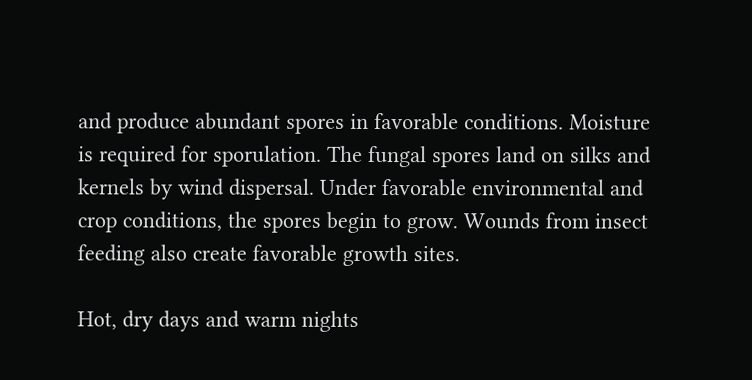and produce abundant spores in favorable conditions. Moisture is required for sporulation. The fungal spores land on silks and kernels by wind dispersal. Under favorable environmental and crop conditions, the spores begin to grow. Wounds from insect feeding also create favorable growth sites.

Hot, dry days and warm nights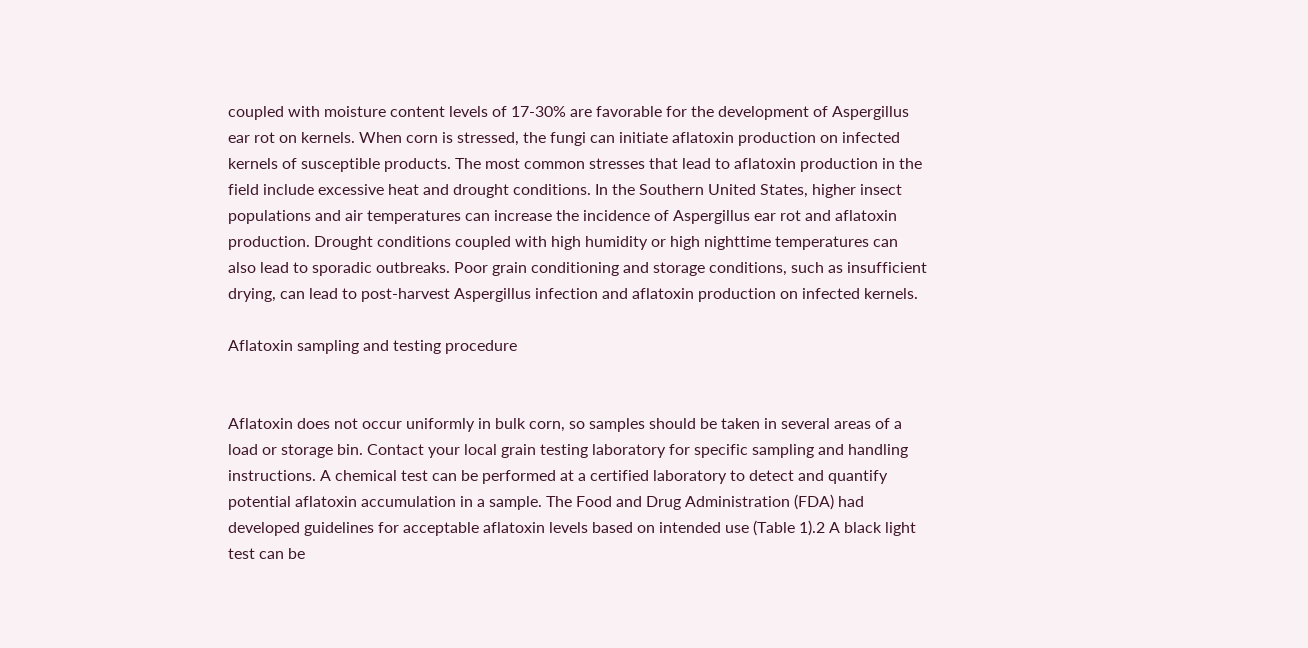coupled with moisture content levels of 17-30% are favorable for the development of Aspergillus ear rot on kernels. When corn is stressed, the fungi can initiate aflatoxin production on infected kernels of susceptible products. The most common stresses that lead to aflatoxin production in the field include excessive heat and drought conditions. In the Southern United States, higher insect populations and air temperatures can increase the incidence of Aspergillus ear rot and aflatoxin production. Drought conditions coupled with high humidity or high nighttime temperatures can also lead to sporadic outbreaks. Poor grain conditioning and storage conditions, such as insufficient drying, can lead to post-harvest Aspergillus infection and aflatoxin production on infected kernels.

Aflatoxin sampling and testing procedure


Aflatoxin does not occur uniformly in bulk corn, so samples should be taken in several areas of a load or storage bin. Contact your local grain testing laboratory for specific sampling and handling instructions. A chemical test can be performed at a certified laboratory to detect and quantify potential aflatoxin accumulation in a sample. The Food and Drug Administration (FDA) had developed guidelines for acceptable aflatoxin levels based on intended use (Table 1).2 A black light test can be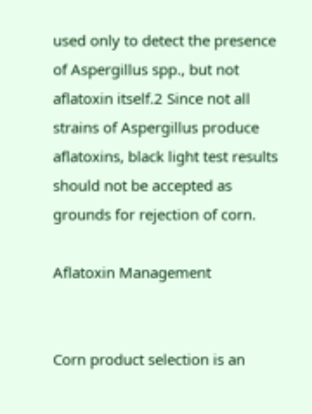used only to detect the presence of Aspergillus spp., but not aflatoxin itself.2 Since not all strains of Aspergillus produce aflatoxins, black light test results should not be accepted as grounds for rejection of corn.

Aflatoxin Management


Corn product selection is an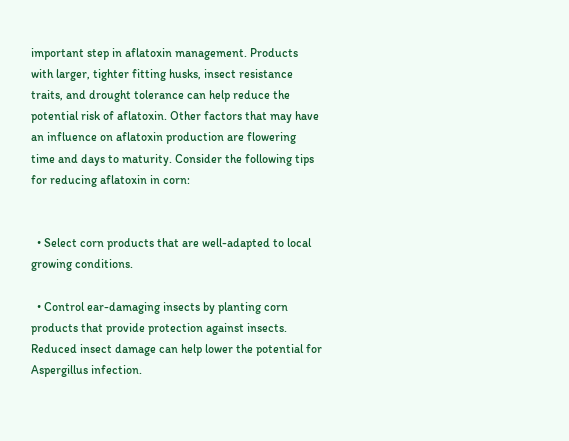important step in aflatoxin management. Products with larger, tighter fitting husks, insect resistance traits, and drought tolerance can help reduce the potential risk of aflatoxin. Other factors that may have an influence on aflatoxin production are flowering time and days to maturity. Consider the following tips for reducing aflatoxin in corn:


  • Select corn products that are well-adapted to local growing conditions.

  • Control ear-damaging insects by planting corn products that provide protection against insects. Reduced insect damage can help lower the potential for Aspergillus infection.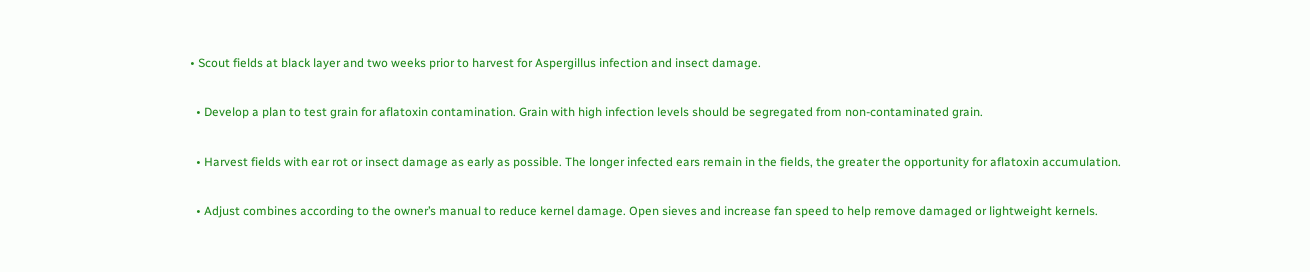• Scout fields at black layer and two weeks prior to harvest for Aspergillus infection and insect damage.

  • Develop a plan to test grain for aflatoxin contamination. Grain with high infection levels should be segregated from non-contaminated grain.

  • Harvest fields with ear rot or insect damage as early as possible. The longer infected ears remain in the fields, the greater the opportunity for aflatoxin accumulation.

  • Adjust combines according to the owner’s manual to reduce kernel damage. Open sieves and increase fan speed to help remove damaged or lightweight kernels.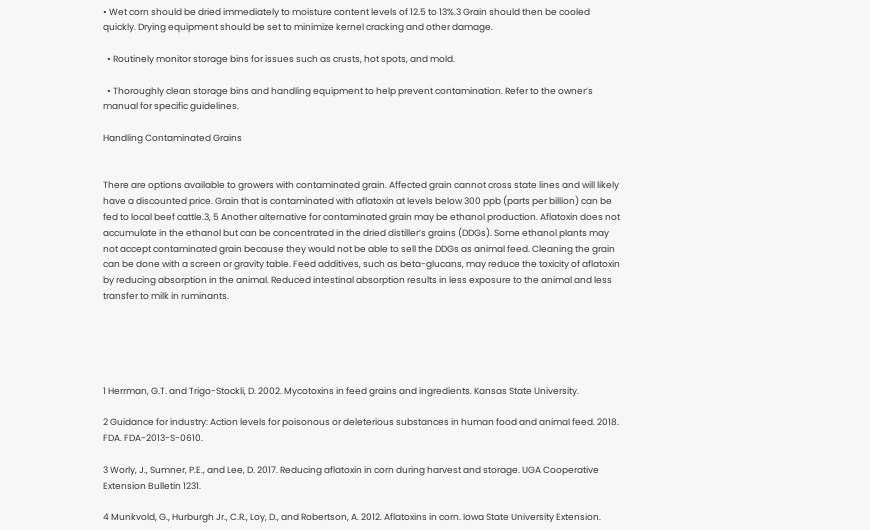• Wet corn should be dried immediately to moisture content levels of 12.5 to 13%.3 Grain should then be cooled quickly. Drying equipment should be set to minimize kernel cracking and other damage.

  • Routinely monitor storage bins for issues such as crusts, hot spots, and mold.

  • Thoroughly clean storage bins and handling equipment to help prevent contamination. Refer to the owner’s manual for specific guidelines.

Handling Contaminated Grains


There are options available to growers with contaminated grain. Affected grain cannot cross state lines and will likely have a discounted price. Grain that is contaminated with aflatoxin at levels below 300 ppb (parts per billion) can be fed to local beef cattle.3, 5 Another alternative for contaminated grain may be ethanol production. Aflatoxin does not accumulate in the ethanol but can be concentrated in the dried distiller’s grains (DDGs). Some ethanol plants may not accept contaminated grain because they would not be able to sell the DDGs as animal feed. Cleaning the grain can be done with a screen or gravity table. Feed additives, such as beta-glucans, may reduce the toxicity of aflatoxin by reducing absorption in the animal. Reduced intestinal absorption results in less exposure to the animal and less transfer to milk in ruminants.





1 Herrman, G.T. and Trigo-Stockli, D. 2002. Mycotoxins in feed grains and ingredients. Kansas State University.

2 Guidance for industry: Action levels for poisonous or deleterious substances in human food and animal feed. 2018. FDA. FDA-2013-S-0610.

3 Worly, J., Sumner, P.E., and Lee, D. 2017. Reducing aflatoxin in corn during harvest and storage. UGA Cooperative Extension Bulletin 1231.

4 Munkvold, G., Hurburgh Jr., C.R., Loy, D., and Robertson, A. 2012. Aflatoxins in corn. Iowa State University Extension.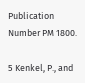Publication Number PM 1800.

5 Kenkel, P., and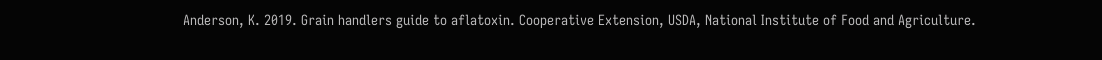Anderson, K. 2019. Grain handlers guide to aflatoxin. Cooperative Extension, USDA, National Institute of Food and Agriculture.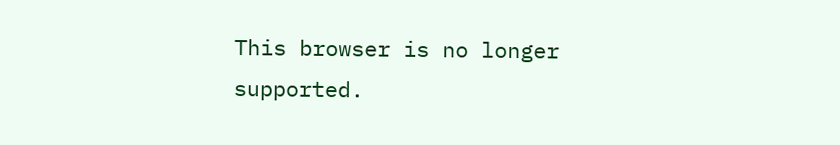This browser is no longer supported.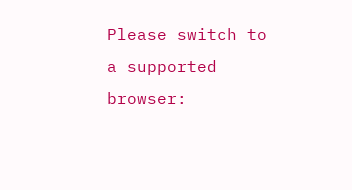Please switch to a supported browser: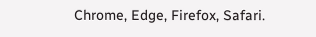Chrome, Edge, Firefox, Safari.